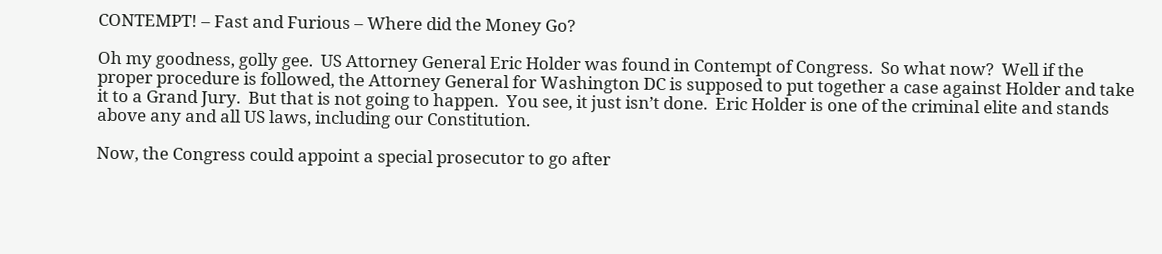CONTEMPT! – Fast and Furious – Where did the Money Go?

Oh my goodness, golly gee.  US Attorney General Eric Holder was found in Contempt of Congress.  So what now?  Well if the proper procedure is followed, the Attorney General for Washington DC is supposed to put together a case against Holder and take it to a Grand Jury.  But that is not going to happen.  You see, it just isn’t done.  Eric Holder is one of the criminal elite and stands above any and all US laws, including our Constitution.

Now, the Congress could appoint a special prosecutor to go after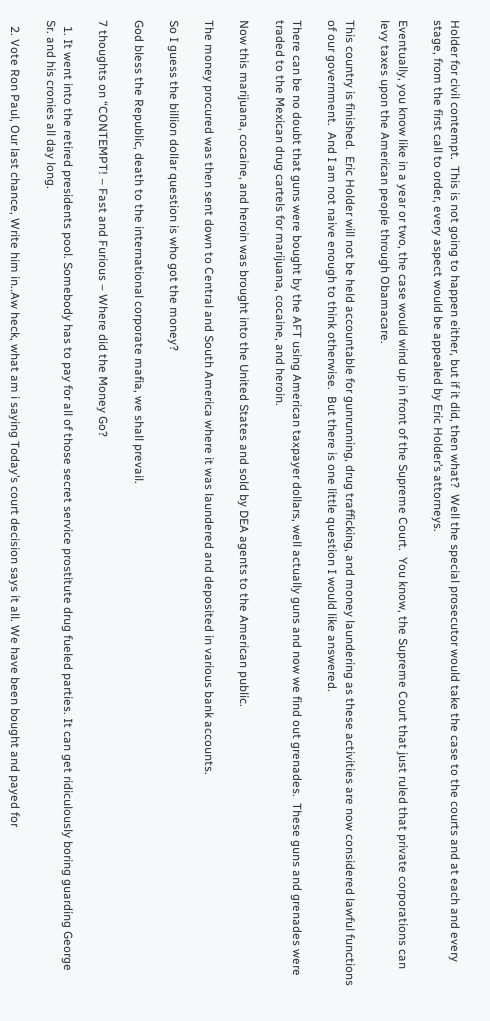Holder for civil contempt.  This is not going to happen either, but if it did, then what?  Well the special prosecutor would take the case to the courts and at each and every stage, from the first call to order, every aspect would be appealed by Eric Holder’s attorneys.

Eventually, you know like in a year or two, the case would wind up in front of the Supreme Court.  You know, the Supreme Court that just ruled that private corporations can levy taxes upon the American people through Obamacare.

This country is finished.  Eric Holder will not be held accountable for gunrunning, drug trafficking, and money laundering as these activities are now considered lawful functions of our government.  And I am not naive enough to think otherwise.  But there is one little question I would like answered.

There can be no doubt that guns were bought by the AFT using American taxpayer dollars, well actually guns and now we find out grenades.  These guns and grenades were traded to the Mexican drug cartels for marijuana, cocaine, and heroin.

Now this marijuana, cocaine, and heroin was brought into the United States and sold by DEA agents to the American public.

The money procured was then sent down to Central and South America where it was laundered and deposited in various bank accounts.

So I guess the billion dollar question is who got the money?

God bless the Republic, death to the international corporate mafia, we shall prevail.

7 thoughts on “CONTEMPT! – Fast and Furious – Where did the Money Go?

  1. It went into the retired presidents pool. Somebody has to pay for all of those secret service prostitute drug fueled parties. It can get ridiculously boring guarding George Sr. and his cronies all day long.

  2. Vote Ron Paul, Our last chance, Write him in..Aw heck, what am i saying Today’s court decision says it all. We have been bought and payed for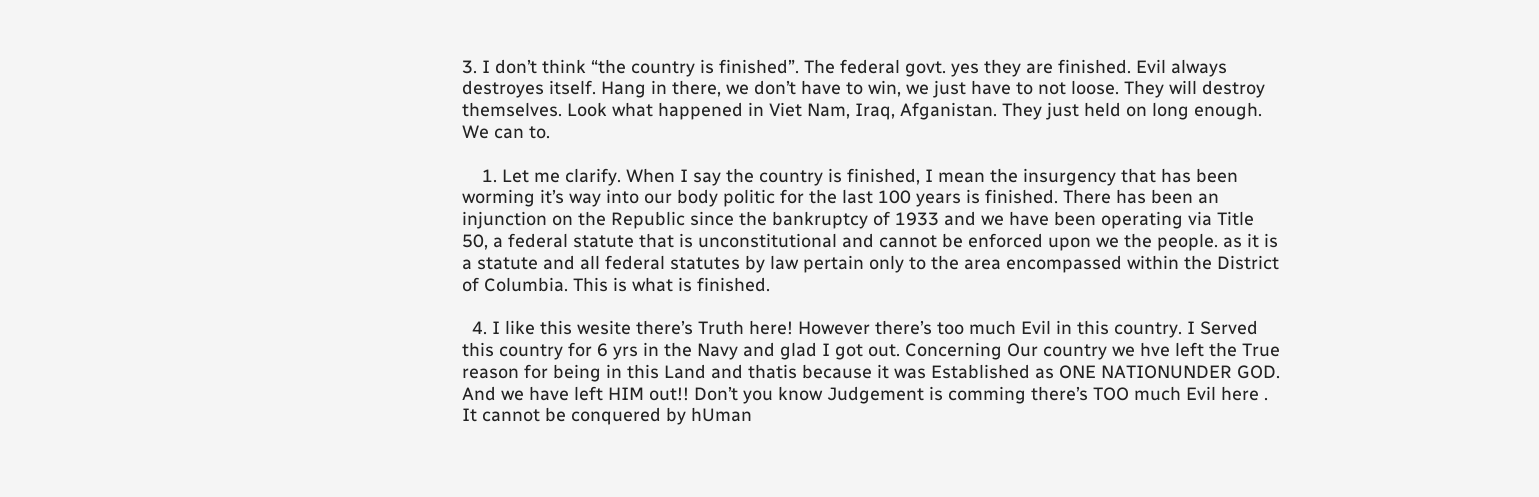3. I don’t think “the country is finished”. The federal govt. yes they are finished. Evil always destroyes itself. Hang in there, we don’t have to win, we just have to not loose. They will destroy themselves. Look what happened in Viet Nam, Iraq, Afganistan. They just held on long enough. We can to.

    1. Let me clarify. When I say the country is finished, I mean the insurgency that has been worming it’s way into our body politic for the last 100 years is finished. There has been an injunction on the Republic since the bankruptcy of 1933 and we have been operating via Title 50, a federal statute that is unconstitutional and cannot be enforced upon we the people. as it is a statute and all federal statutes by law pertain only to the area encompassed within the District of Columbia. This is what is finished.

  4. I like this wesite there’s Truth here! However there’s too much Evil in this country. I Served this country for 6 yrs in the Navy and glad I got out. Concerning Our country we hve left the True reason for being in this Land and thatis because it was Established as ONE NATIONUNDER GOD. And we have left HIM out!! Don’t you know Judgement is comming there’s TOO much Evil here . It cannot be conquered by hUman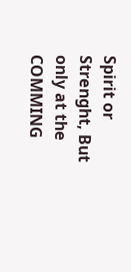Spirit or Strenght, But only at the COMMING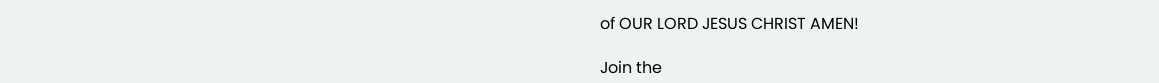of OUR LORD JESUS CHRIST AMEN!

Join the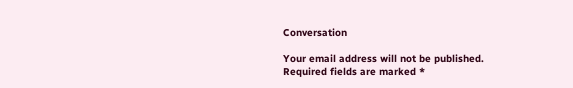Conversation

Your email address will not be published. Required fields are marked *